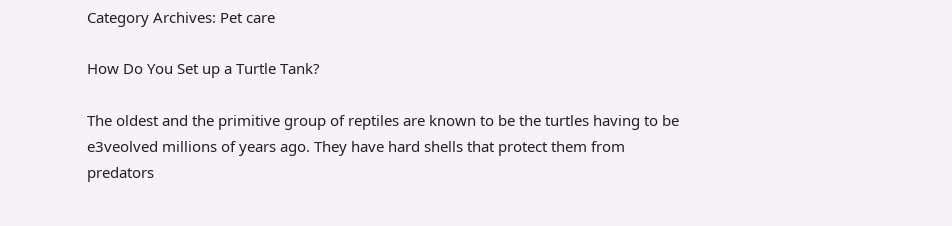Category Archives: Pet care

How Do You Set up a Turtle Tank?

The oldest and the primitive group of reptiles are known to be the turtles having to be e3veolved millions of years ago. They have hard shells that protect them from predators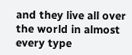and they live all over the world in almost every type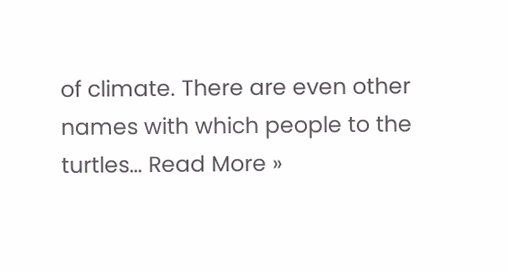of climate. There are even other names with which people to the turtles… Read More »